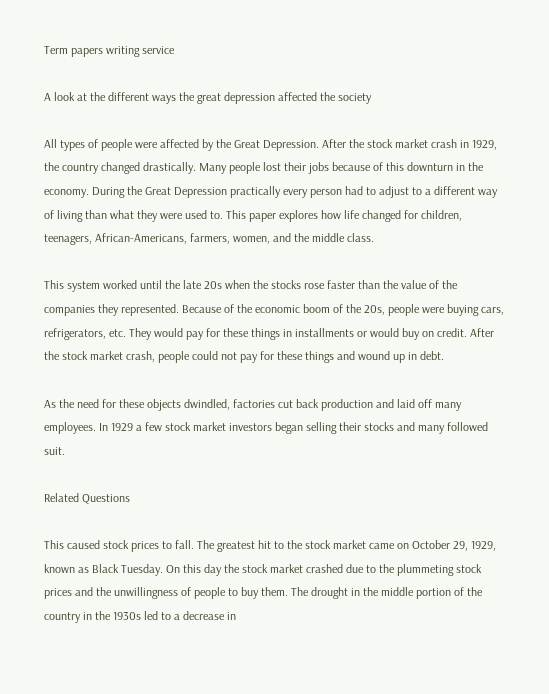Term papers writing service

A look at the different ways the great depression affected the society

All types of people were affected by the Great Depression. After the stock market crash in 1929, the country changed drastically. Many people lost their jobs because of this downturn in the economy. During the Great Depression practically every person had to adjust to a different way of living than what they were used to. This paper explores how life changed for children, teenagers, African-Americans, farmers, women, and the middle class.

This system worked until the late 20s when the stocks rose faster than the value of the companies they represented. Because of the economic boom of the 20s, people were buying cars, refrigerators, etc. They would pay for these things in installments or would buy on credit. After the stock market crash, people could not pay for these things and wound up in debt.

As the need for these objects dwindled, factories cut back production and laid off many employees. In 1929 a few stock market investors began selling their stocks and many followed suit.

Related Questions

This caused stock prices to fall. The greatest hit to the stock market came on October 29, 1929, known as Black Tuesday. On this day the stock market crashed due to the plummeting stock prices and the unwillingness of people to buy them. The drought in the middle portion of the country in the 1930s led to a decrease in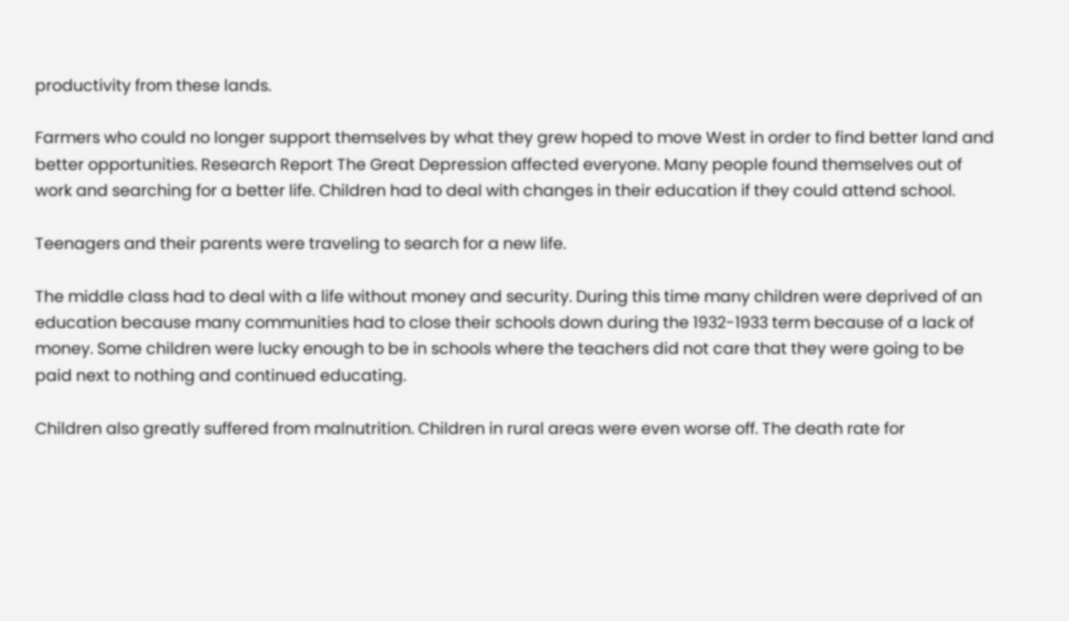productivity from these lands.

Farmers who could no longer support themselves by what they grew hoped to move West in order to find better land and better opportunities. Research Report The Great Depression affected everyone. Many people found themselves out of work and searching for a better life. Children had to deal with changes in their education if they could attend school.

Teenagers and their parents were traveling to search for a new life.

The middle class had to deal with a life without money and security. During this time many children were deprived of an education because many communities had to close their schools down during the 1932-1933 term because of a lack of money. Some children were lucky enough to be in schools where the teachers did not care that they were going to be paid next to nothing and continued educating.

Children also greatly suffered from malnutrition. Children in rural areas were even worse off. The death rate for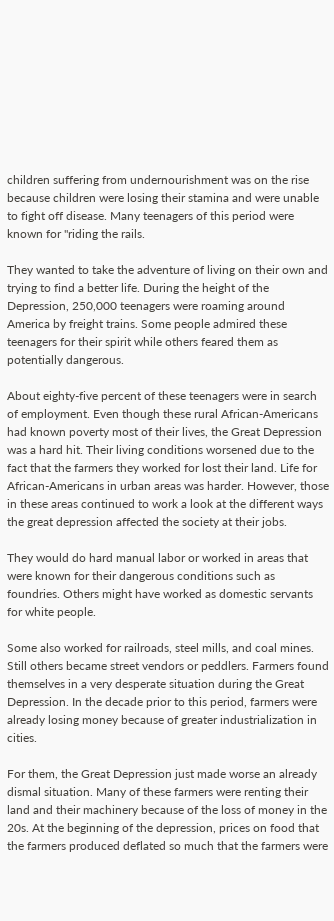children suffering from undernourishment was on the rise because children were losing their stamina and were unable to fight off disease. Many teenagers of this period were known for "riding the rails.

They wanted to take the adventure of living on their own and trying to find a better life. During the height of the Depression, 250,000 teenagers were roaming around America by freight trains. Some people admired these teenagers for their spirit while others feared them as potentially dangerous.

About eighty-five percent of these teenagers were in search of employment. Even though these rural African-Americans had known poverty most of their lives, the Great Depression was a hard hit. Their living conditions worsened due to the fact that the farmers they worked for lost their land. Life for African-Americans in urban areas was harder. However, those in these areas continued to work a look at the different ways the great depression affected the society at their jobs.

They would do hard manual labor or worked in areas that were known for their dangerous conditions such as foundries. Others might have worked as domestic servants for white people.

Some also worked for railroads, steel mills, and coal mines. Still others became street vendors or peddlers. Farmers found themselves in a very desperate situation during the Great Depression. In the decade prior to this period, farmers were already losing money because of greater industrialization in cities.

For them, the Great Depression just made worse an already dismal situation. Many of these farmers were renting their land and their machinery because of the loss of money in the 20s. At the beginning of the depression, prices on food that the farmers produced deflated so much that the farmers were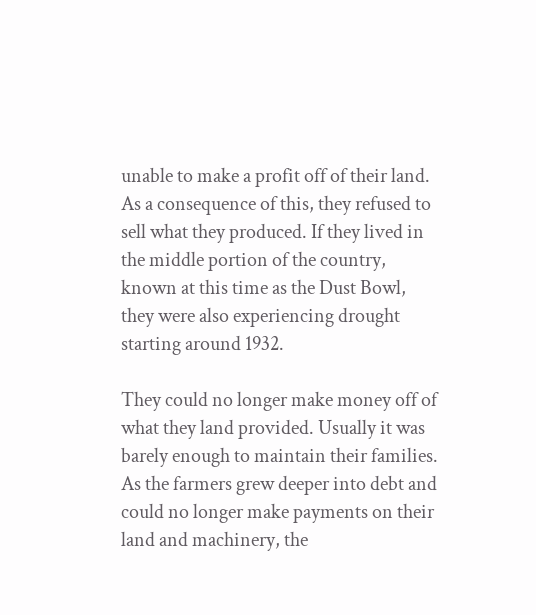unable to make a profit off of their land. As a consequence of this, they refused to sell what they produced. If they lived in the middle portion of the country, known at this time as the Dust Bowl, they were also experiencing drought starting around 1932.

They could no longer make money off of what they land provided. Usually it was barely enough to maintain their families. As the farmers grew deeper into debt and could no longer make payments on their land and machinery, the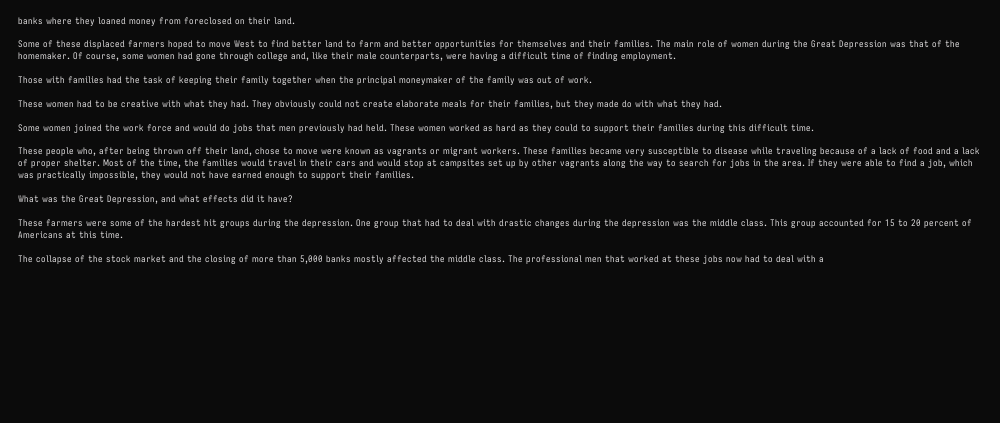banks where they loaned money from foreclosed on their land.

Some of these displaced farmers hoped to move West to find better land to farm and better opportunities for themselves and their families. The main role of women during the Great Depression was that of the homemaker. Of course, some women had gone through college and, like their male counterparts, were having a difficult time of finding employment.

Those with families had the task of keeping their family together when the principal moneymaker of the family was out of work.

These women had to be creative with what they had. They obviously could not create elaborate meals for their families, but they made do with what they had.

Some women joined the work force and would do jobs that men previously had held. These women worked as hard as they could to support their families during this difficult time.

These people who, after being thrown off their land, chose to move were known as vagrants or migrant workers. These families became very susceptible to disease while traveling because of a lack of food and a lack of proper shelter. Most of the time, the families would travel in their cars and would stop at campsites set up by other vagrants along the way to search for jobs in the area. If they were able to find a job, which was practically impossible, they would not have earned enough to support their families.

What was the Great Depression, and what effects did it have?

These farmers were some of the hardest hit groups during the depression. One group that had to deal with drastic changes during the depression was the middle class. This group accounted for 15 to 20 percent of Americans at this time.

The collapse of the stock market and the closing of more than 5,000 banks mostly affected the middle class. The professional men that worked at these jobs now had to deal with a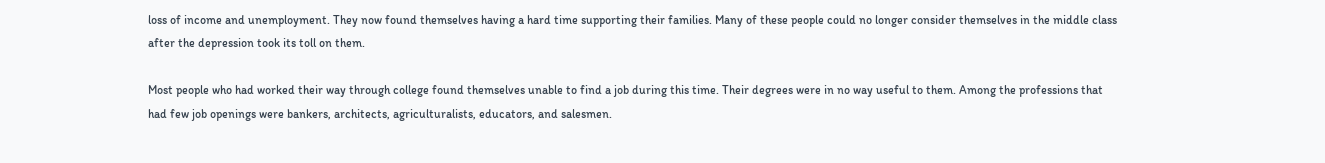loss of income and unemployment. They now found themselves having a hard time supporting their families. Many of these people could no longer consider themselves in the middle class after the depression took its toll on them.

Most people who had worked their way through college found themselves unable to find a job during this time. Their degrees were in no way useful to them. Among the professions that had few job openings were bankers, architects, agriculturalists, educators, and salesmen.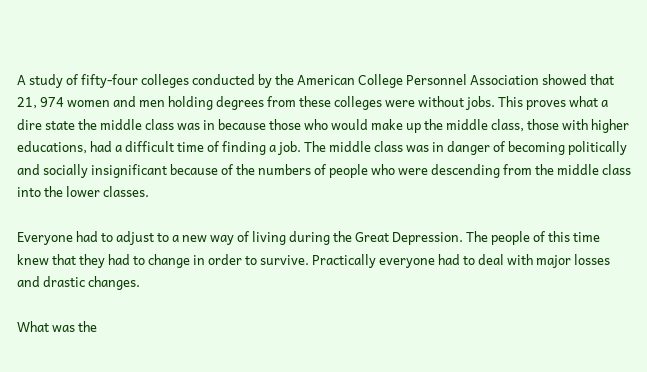A study of fifty-four colleges conducted by the American College Personnel Association showed that 21, 974 women and men holding degrees from these colleges were without jobs. This proves what a dire state the middle class was in because those who would make up the middle class, those with higher educations, had a difficult time of finding a job. The middle class was in danger of becoming politically and socially insignificant because of the numbers of people who were descending from the middle class into the lower classes.

Everyone had to adjust to a new way of living during the Great Depression. The people of this time knew that they had to change in order to survive. Practically everyone had to deal with major losses and drastic changes.

What was the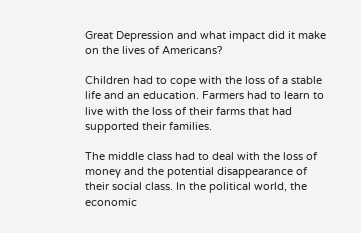Great Depression and what impact did it make on the lives of Americans?

Children had to cope with the loss of a stable life and an education. Farmers had to learn to live with the loss of their farms that had supported their families.

The middle class had to deal with the loss of money and the potential disappearance of their social class. In the political world, the economic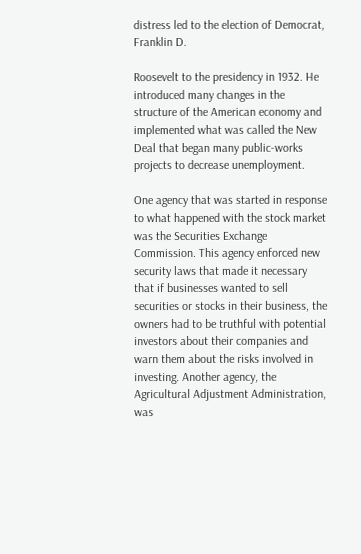distress led to the election of Democrat, Franklin D.

Roosevelt to the presidency in 1932. He introduced many changes in the structure of the American economy and implemented what was called the New Deal that began many public-works projects to decrease unemployment.

One agency that was started in response to what happened with the stock market was the Securities Exchange Commission. This agency enforced new security laws that made it necessary that if businesses wanted to sell securities or stocks in their business, the owners had to be truthful with potential investors about their companies and warn them about the risks involved in investing. Another agency, the Agricultural Adjustment Administration, was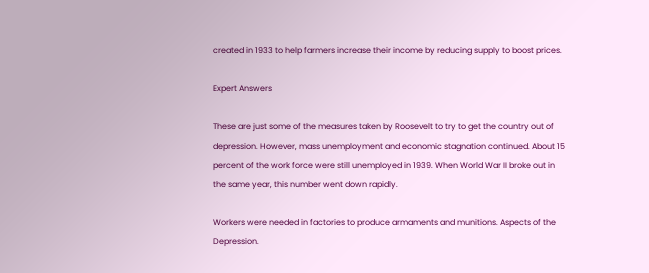created in 1933 to help farmers increase their income by reducing supply to boost prices.

Expert Answers

These are just some of the measures taken by Roosevelt to try to get the country out of depression. However, mass unemployment and economic stagnation continued. About 15 percent of the work force were still unemployed in 1939. When World War II broke out in the same year, this number went down rapidly.

Workers were needed in factories to produce armaments and munitions. Aspects of the Depression.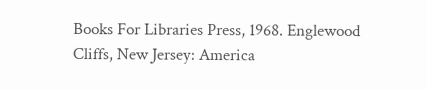Books For Libraries Press, 1968. Englewood Cliffs, New Jersey: America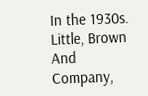In the 1930s. Little, Brown And Company,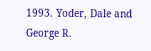1993. Yoder, Dale and George R.